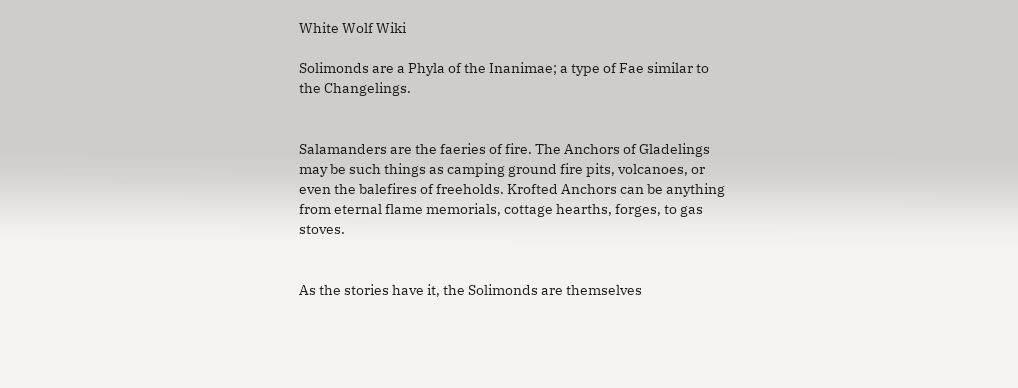White Wolf Wiki

Solimonds are a Phyla of the Inanimae; a type of Fae similar to the Changelings.


Salamanders are the faeries of fire. The Anchors of Gladelings may be such things as camping ground fire pits, volcanoes, or even the balefires of freeholds. Krofted Anchors can be anything from eternal flame memorials, cottage hearths, forges, to gas stoves.


As the stories have it, the Solimonds are themselves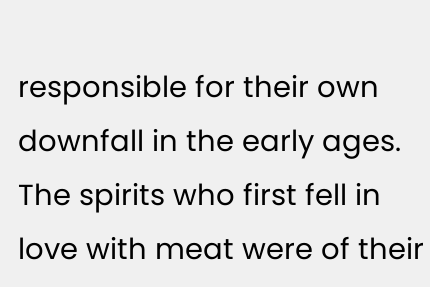responsible for their own downfall in the early ages. The spirits who first fell in love with meat were of their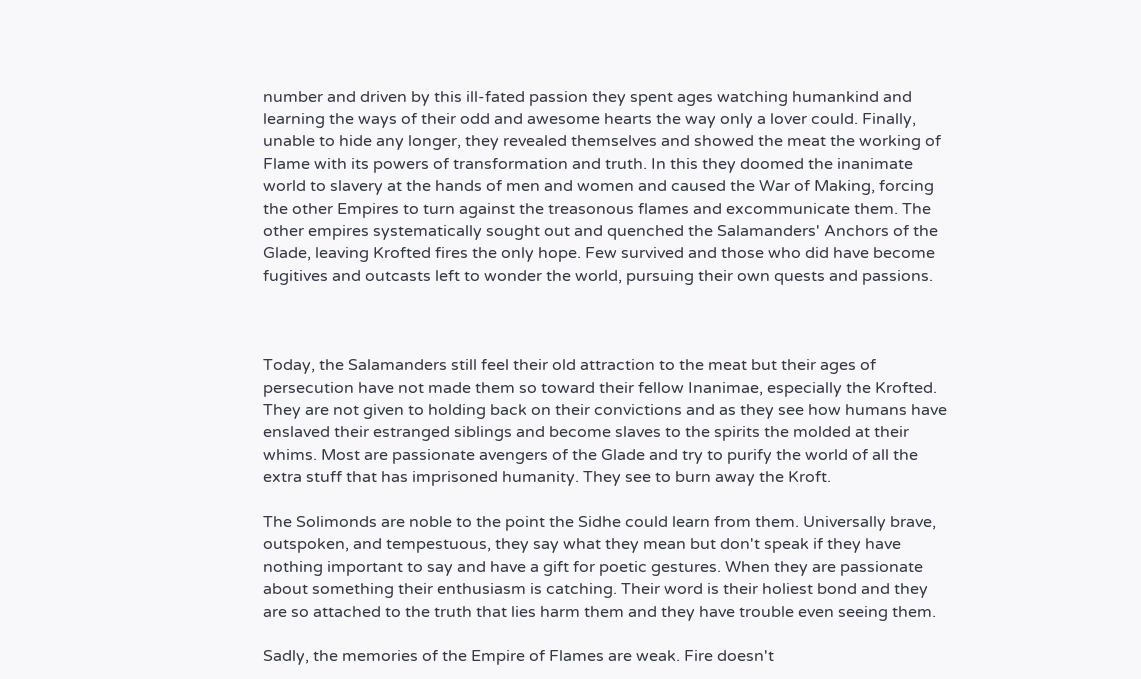number and driven by this ill-fated passion they spent ages watching humankind and learning the ways of their odd and awesome hearts the way only a lover could. Finally, unable to hide any longer, they revealed themselves and showed the meat the working of Flame with its powers of transformation and truth. In this they doomed the inanimate world to slavery at the hands of men and women and caused the War of Making, forcing the other Empires to turn against the treasonous flames and excommunicate them. The other empires systematically sought out and quenched the Salamanders' Anchors of the Glade, leaving Krofted fires the only hope. Few survived and those who did have become fugitives and outcasts left to wonder the world, pursuing their own quests and passions.



Today, the Salamanders still feel their old attraction to the meat but their ages of persecution have not made them so toward their fellow Inanimae, especially the Krofted. They are not given to holding back on their convictions and as they see how humans have enslaved their estranged siblings and become slaves to the spirits the molded at their whims. Most are passionate avengers of the Glade and try to purify the world of all the extra stuff that has imprisoned humanity. They see to burn away the Kroft.

The Solimonds are noble to the point the Sidhe could learn from them. Universally brave, outspoken, and tempestuous, they say what they mean but don't speak if they have nothing important to say and have a gift for poetic gestures. When they are passionate about something their enthusiasm is catching. Their word is their holiest bond and they are so attached to the truth that lies harm them and they have trouble even seeing them.

Sadly, the memories of the Empire of Flames are weak. Fire doesn't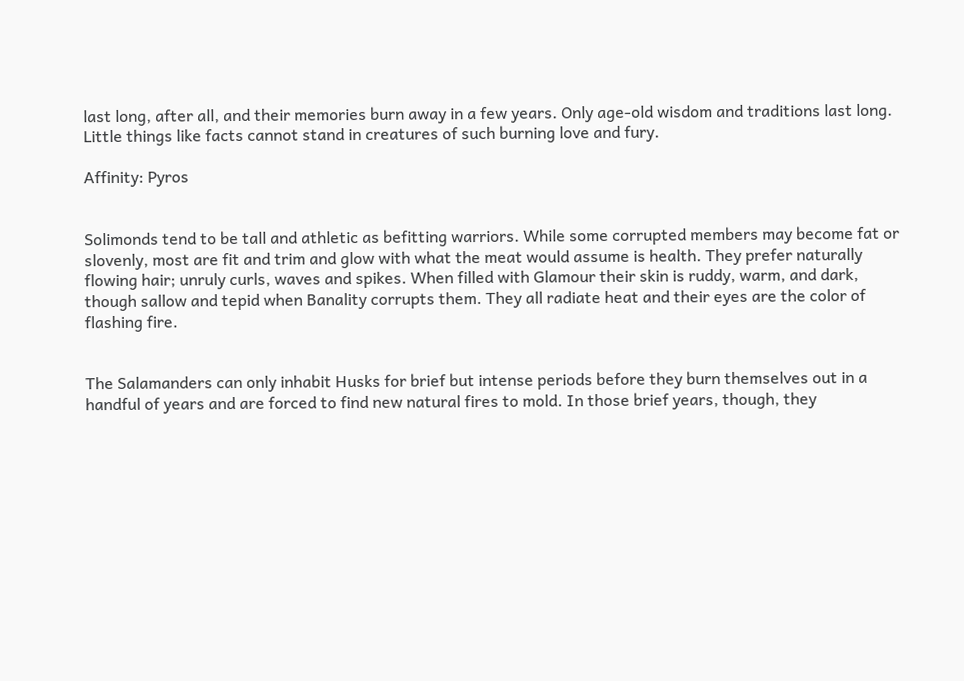last long, after all, and their memories burn away in a few years. Only age-old wisdom and traditions last long. Little things like facts cannot stand in creatures of such burning love and fury.

Affinity: Pyros


Solimonds tend to be tall and athletic as befitting warriors. While some corrupted members may become fat or slovenly, most are fit and trim and glow with what the meat would assume is health. They prefer naturally flowing hair; unruly curls, waves and spikes. When filled with Glamour their skin is ruddy, warm, and dark, though sallow and tepid when Banality corrupts them. They all radiate heat and their eyes are the color of flashing fire.


The Salamanders can only inhabit Husks for brief but intense periods before they burn themselves out in a handful of years and are forced to find new natural fires to mold. In those brief years, though, they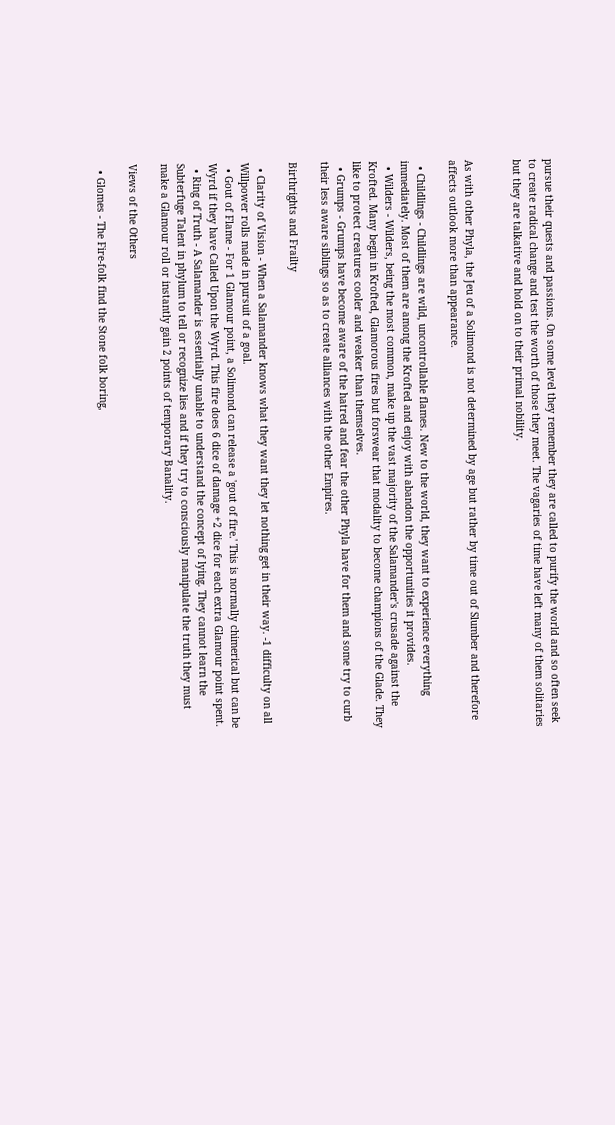pursue their quests and passions. On some level they remember they are called to purify the world and so often seek to create radical change and test the worth of those they meet. The vagaries of time have left many of them solitaries but they are talkative and hold on to their primal nobility.


As with other Phyla, the Jeu of a Solimond is not determined by age but rather by time out of Slumber and therefore affects outlook more than appearance.

  • Childlings - Childlings are wild, uncontrollable flames. New to the world, they want to experience everything immediately. Most of them are among the Krofted and enjoy with abandon the opportunities it provides.
  • Wilders - Wilders, being the most common, make up the vast majority of the Salamander's crusade against the Krofted. Many begin in Krofted, Glamorous fires but forswear that modality to become champions of the Glade. They like to protect creatures cooler and weaker than themselves.
  • Grumps - Grumps have become aware of the hatred and fear the other Phyla have for them and some try to curb their less aware siblings so as to create alliances with the other Empires.

Birthrights and Frailty

  • Clarity of Vision - When a Salamander knows what they want they let nothing get in their way. -1 difficulty on all Willpower rolls made in pursuit of a goal.
  • Gout of Flame - For 1 Glamour point, a Solimond can release a 'gout of fire.' This is normally chimerical but can be Wyrd if they have Called Upon the Wyrd. This fire does 6 dice of damage +2 dice for each extra Glamour point spent.
  • Ring of Truth - A Salamander is essentially unable to understand the concept of lying. They cannot learn the Subterfuge Talent in phylum to tell or recognize lies and if they try to consciously manipulate the truth they must make a Glamour roll or instantly gain 2 points of temporary Banality.

Views of the Others

  • Glomes - The Fire-folk find the Stone folk boring,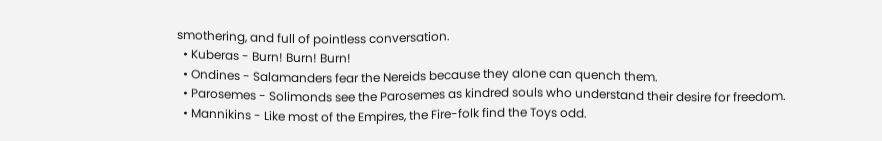smothering, and full of pointless conversation.
  • Kuberas - Burn! Burn! Burn!
  • Ondines - Salamanders fear the Nereids because they alone can quench them.
  • Parosemes - Solimonds see the Parosemes as kindred souls who understand their desire for freedom.
  • Mannikins - Like most of the Empires, the Fire-folk find the Toys odd.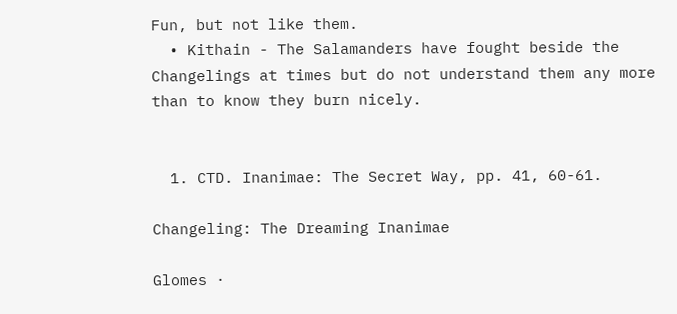Fun, but not like them.
  • Kithain - The Salamanders have fought beside the Changelings at times but do not understand them any more than to know they burn nicely.


  1. CTD. Inanimae: The Secret Way, pp. 41, 60-61.

Changeling: The Dreaming Inanimae

Glomes ·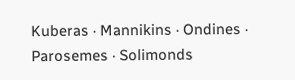Kuberas · Mannikins · Ondines · Parosemes · Solimonds